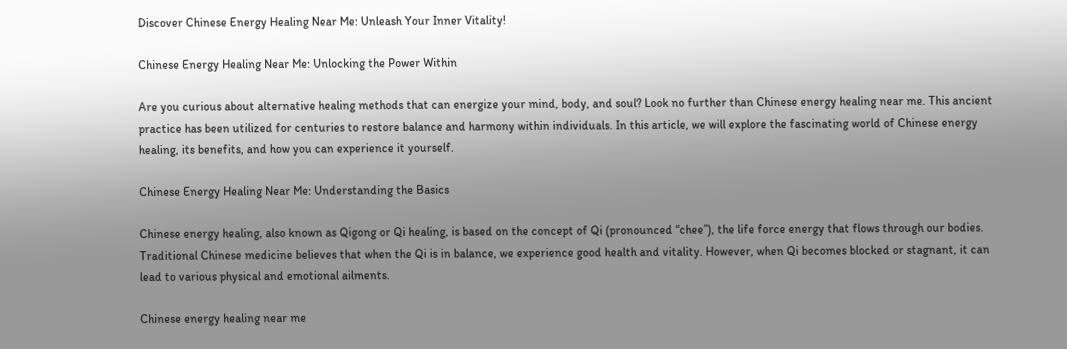Discover Chinese Energy Healing Near Me: Unleash Your Inner Vitality!

Chinese Energy Healing Near Me: Unlocking the Power Within

Are you curious about alternative healing methods that can energize your mind, body, and soul? Look no further than Chinese energy healing near me. This ancient practice has been utilized for centuries to restore balance and harmony within individuals. In this article, we will explore the fascinating world of Chinese energy healing, its benefits, and how you can experience it yourself.

Chinese Energy Healing Near Me: Understanding the Basics

Chinese energy healing, also known as Qigong or Qi healing, is based on the concept of Qi (pronounced “chee”), the life force energy that flows through our bodies. Traditional Chinese medicine believes that when the Qi is in balance, we experience good health and vitality. However, when Qi becomes blocked or stagnant, it can lead to various physical and emotional ailments.

Chinese energy healing near me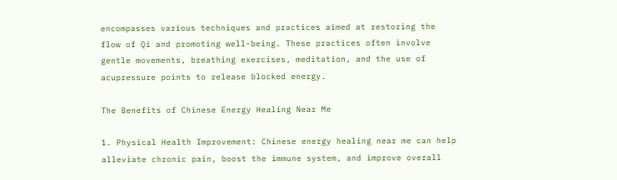encompasses various techniques and practices aimed at restoring the flow of Qi and promoting well-being. These practices often involve gentle movements, breathing exercises, meditation, and the use of acupressure points to release blocked energy.

The Benefits of Chinese Energy Healing Near Me

1. Physical Health Improvement: Chinese energy healing near me can help alleviate chronic pain, boost the immune system, and improve overall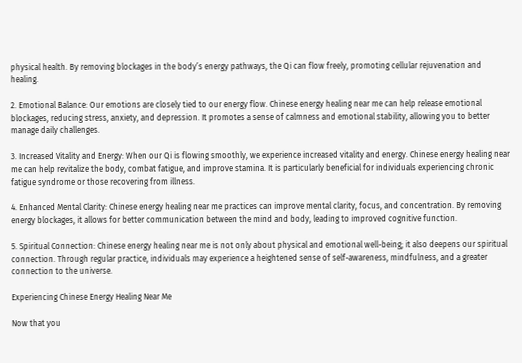physical health. By removing blockages in the body’s energy pathways, the Qi can flow freely, promoting cellular rejuvenation and healing.

2. Emotional Balance: Our emotions are closely tied to our energy flow. Chinese energy healing near me can help release emotional blockages, reducing stress, anxiety, and depression. It promotes a sense of calmness and emotional stability, allowing you to better manage daily challenges.

3. Increased Vitality and Energy: When our Qi is flowing smoothly, we experience increased vitality and energy. Chinese energy healing near me can help revitalize the body, combat fatigue, and improve stamina. It is particularly beneficial for individuals experiencing chronic fatigue syndrome or those recovering from illness.

4. Enhanced Mental Clarity: Chinese energy healing near me practices can improve mental clarity, focus, and concentration. By removing energy blockages, it allows for better communication between the mind and body, leading to improved cognitive function.

5. Spiritual Connection: Chinese energy healing near me is not only about physical and emotional well-being; it also deepens our spiritual connection. Through regular practice, individuals may experience a heightened sense of self-awareness, mindfulness, and a greater connection to the universe.

Experiencing Chinese Energy Healing Near Me

Now that you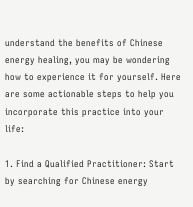understand the benefits of Chinese energy healing, you may be wondering how to experience it for yourself. Here are some actionable steps to help you incorporate this practice into your life:

1. Find a Qualified Practitioner: Start by searching for Chinese energy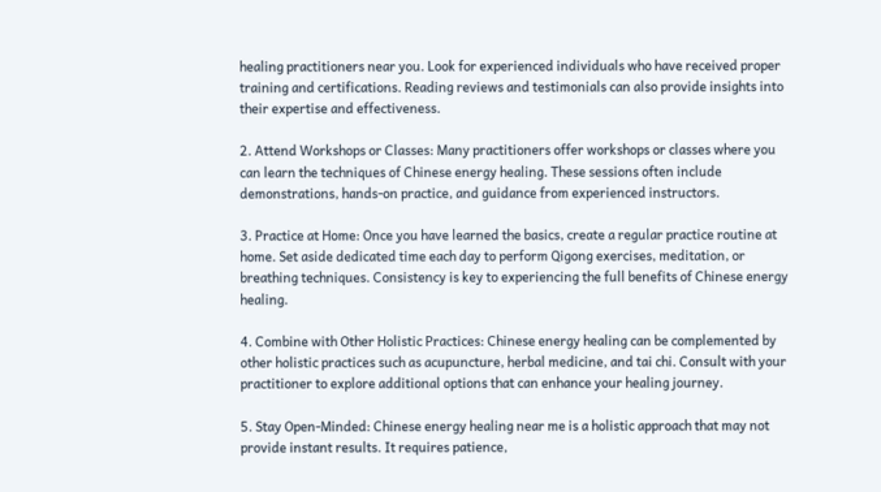healing practitioners near you. Look for experienced individuals who have received proper training and certifications. Reading reviews and testimonials can also provide insights into their expertise and effectiveness.

2. Attend Workshops or Classes: Many practitioners offer workshops or classes where you can learn the techniques of Chinese energy healing. These sessions often include demonstrations, hands-on practice, and guidance from experienced instructors.

3. Practice at Home: Once you have learned the basics, create a regular practice routine at home. Set aside dedicated time each day to perform Qigong exercises, meditation, or breathing techniques. Consistency is key to experiencing the full benefits of Chinese energy healing.

4. Combine with Other Holistic Practices: Chinese energy healing can be complemented by other holistic practices such as acupuncture, herbal medicine, and tai chi. Consult with your practitioner to explore additional options that can enhance your healing journey.

5. Stay Open-Minded: Chinese energy healing near me is a holistic approach that may not provide instant results. It requires patience,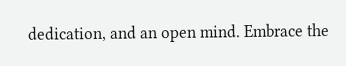dedication, and an open mind. Embrace the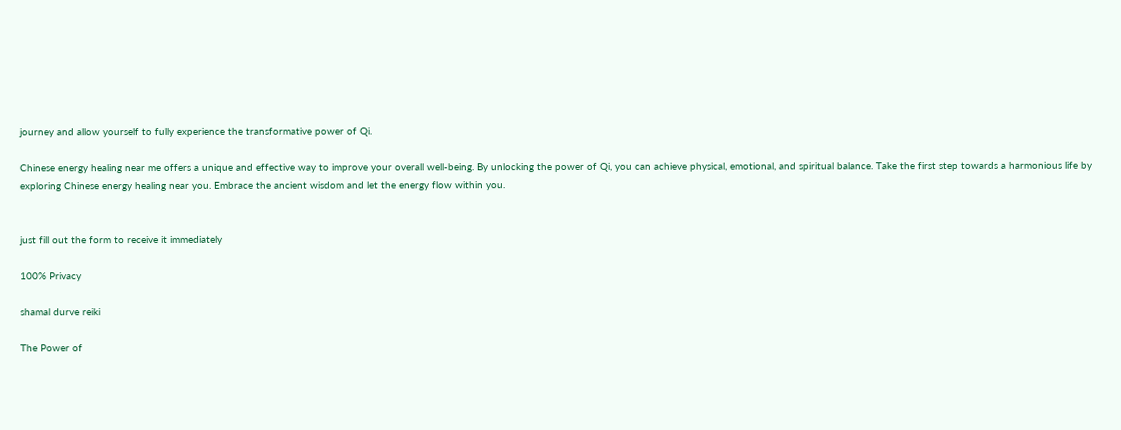journey and allow yourself to fully experience the transformative power of Qi.

Chinese energy healing near me offers a unique and effective way to improve your overall well-being. By unlocking the power of Qi, you can achieve physical, emotional, and spiritual balance. Take the first step towards a harmonious life by exploring Chinese energy healing near you. Embrace the ancient wisdom and let the energy flow within you.


just fill out the form to receive it immediately

100% Privacy

shamal durve reiki

The Power of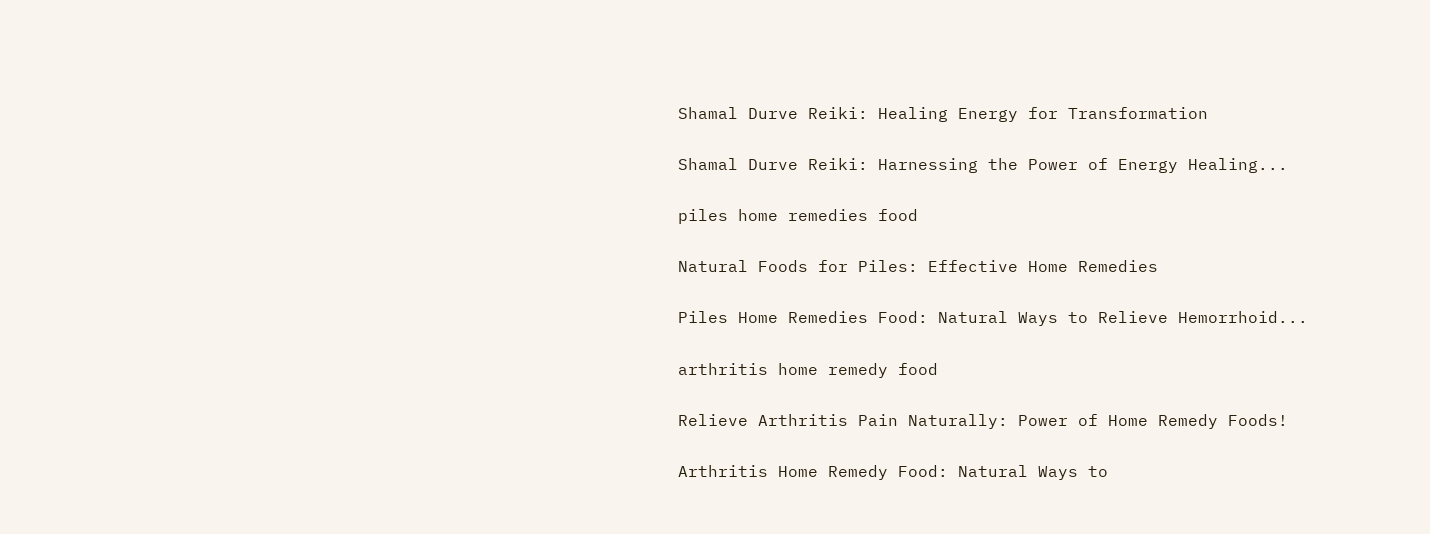Shamal Durve Reiki: Healing Energy for Transformation

Shamal Durve Reiki: Harnessing the Power of Energy Healing...

piles home remedies food

Natural Foods for Piles: Effective Home Remedies

Piles Home Remedies Food: Natural Ways to Relieve Hemorrhoid...

arthritis home remedy food

Relieve Arthritis Pain Naturally: Power of Home Remedy Foods!

Arthritis Home Remedy Food: Natural Ways to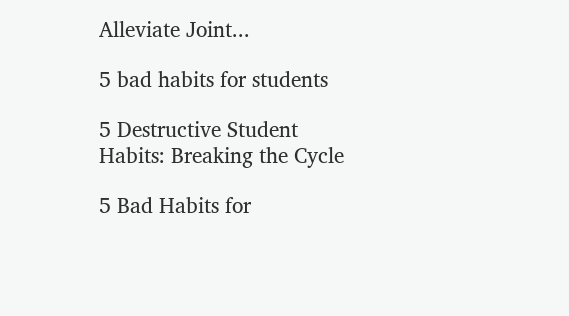Alleviate Joint...

5 bad habits for students

5 Destructive Student Habits: Breaking the Cycle

5 Bad Habits for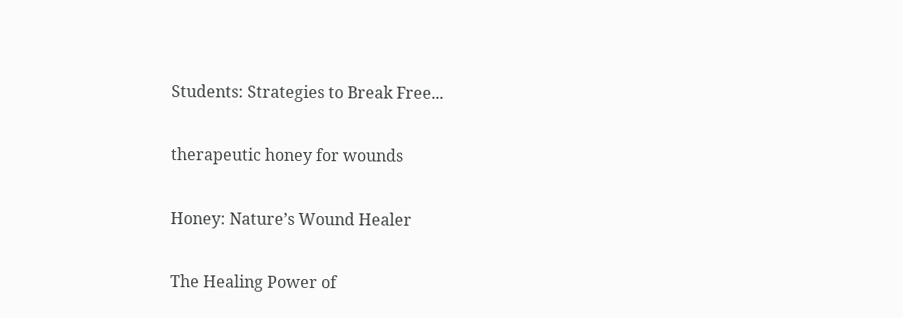Students: Strategies to Break Free...

therapeutic honey for wounds

Honey: Nature’s Wound Healer

The Healing Power of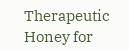Therapeutic Honey for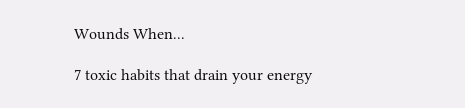Wounds When...

7 toxic habits that drain your energy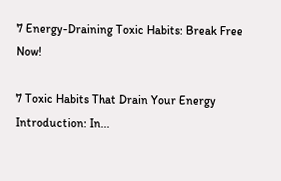7 Energy-Draining Toxic Habits: Break Free Now!

7 Toxic Habits That Drain Your Energy Introduction: In...